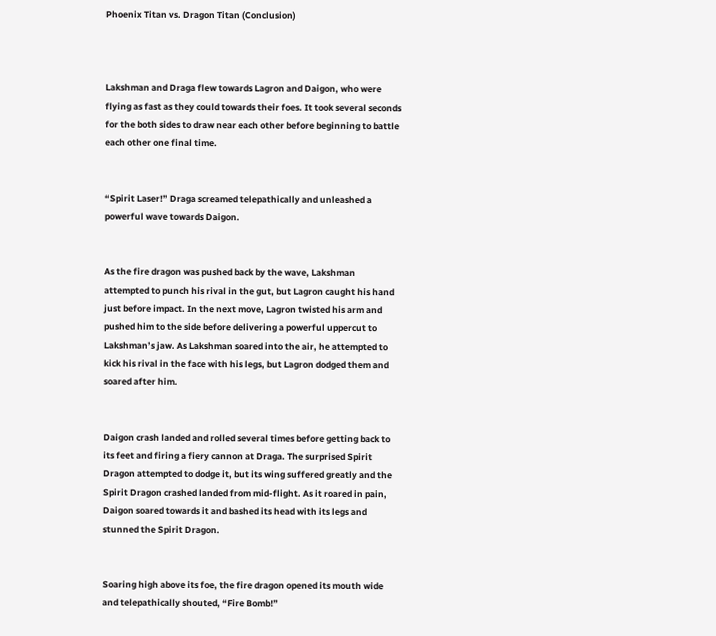Phoenix Titan vs. Dragon Titan (Conclusion)



Lakshman and Draga flew towards Lagron and Daigon, who were flying as fast as they could towards their foes. It took several seconds for the both sides to draw near each other before beginning to battle each other one final time.


“Spirit Laser!” Draga screamed telepathically and unleashed a powerful wave towards Daigon.


As the fire dragon was pushed back by the wave, Lakshman attempted to punch his rival in the gut, but Lagron caught his hand just before impact. In the next move, Lagron twisted his arm and pushed him to the side before delivering a powerful uppercut to Lakshman’s jaw. As Lakshman soared into the air, he attempted to kick his rival in the face with his legs, but Lagron dodged them and soared after him.


Daigon crash landed and rolled several times before getting back to its feet and firing a fiery cannon at Draga. The surprised Spirit Dragon attempted to dodge it, but its wing suffered greatly and the Spirit Dragon crashed landed from mid-flight. As it roared in pain, Daigon soared towards it and bashed its head with its legs and stunned the Spirit Dragon.


Soaring high above its foe, the fire dragon opened its mouth wide and telepathically shouted, “Fire Bomb!”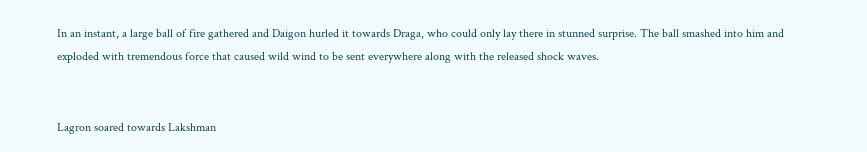In an instant, a large ball of fire gathered and Daigon hurled it towards Draga, who could only lay there in stunned surprise. The ball smashed into him and exploded with tremendous force that caused wild wind to be sent everywhere along with the released shock waves.


Lagron soared towards Lakshman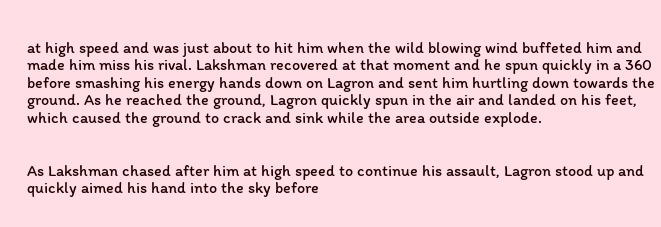at high speed and was just about to hit him when the wild blowing wind buffeted him and made him miss his rival. Lakshman recovered at that moment and he spun quickly in a 360 before smashing his energy hands down on Lagron and sent him hurtling down towards the ground. As he reached the ground, Lagron quickly spun in the air and landed on his feet, which caused the ground to crack and sink while the area outside explode.


As Lakshman chased after him at high speed to continue his assault, Lagron stood up and quickly aimed his hand into the sky before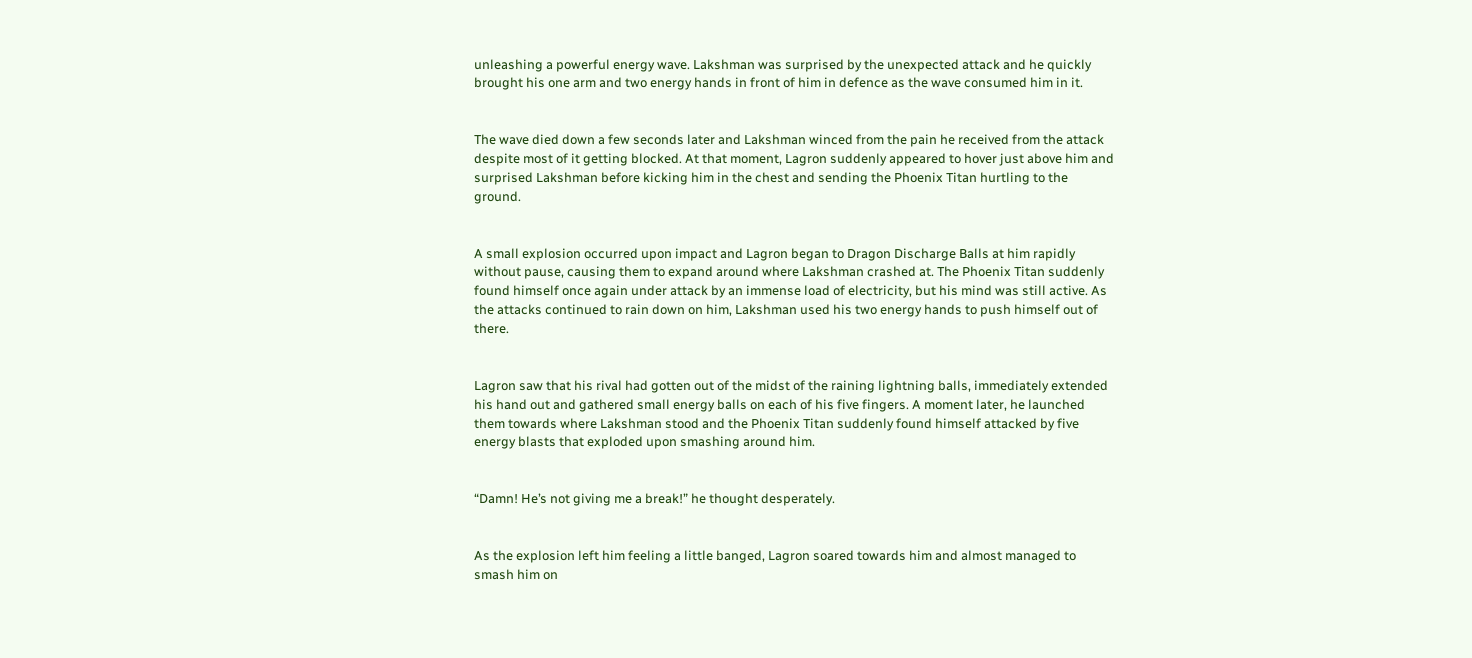unleashing a powerful energy wave. Lakshman was surprised by the unexpected attack and he quickly brought his one arm and two energy hands in front of him in defence as the wave consumed him in it.


The wave died down a few seconds later and Lakshman winced from the pain he received from the attack despite most of it getting blocked. At that moment, Lagron suddenly appeared to hover just above him and surprised Lakshman before kicking him in the chest and sending the Phoenix Titan hurtling to the ground.


A small explosion occurred upon impact and Lagron began to Dragon Discharge Balls at him rapidly without pause, causing them to expand around where Lakshman crashed at. The Phoenix Titan suddenly found himself once again under attack by an immense load of electricity, but his mind was still active. As the attacks continued to rain down on him, Lakshman used his two energy hands to push himself out of there.


Lagron saw that his rival had gotten out of the midst of the raining lightning balls, immediately extended his hand out and gathered small energy balls on each of his five fingers. A moment later, he launched them towards where Lakshman stood and the Phoenix Titan suddenly found himself attacked by five energy blasts that exploded upon smashing around him.


“Damn! He’s not giving me a break!” he thought desperately.


As the explosion left him feeling a little banged, Lagron soared towards him and almost managed to smash him on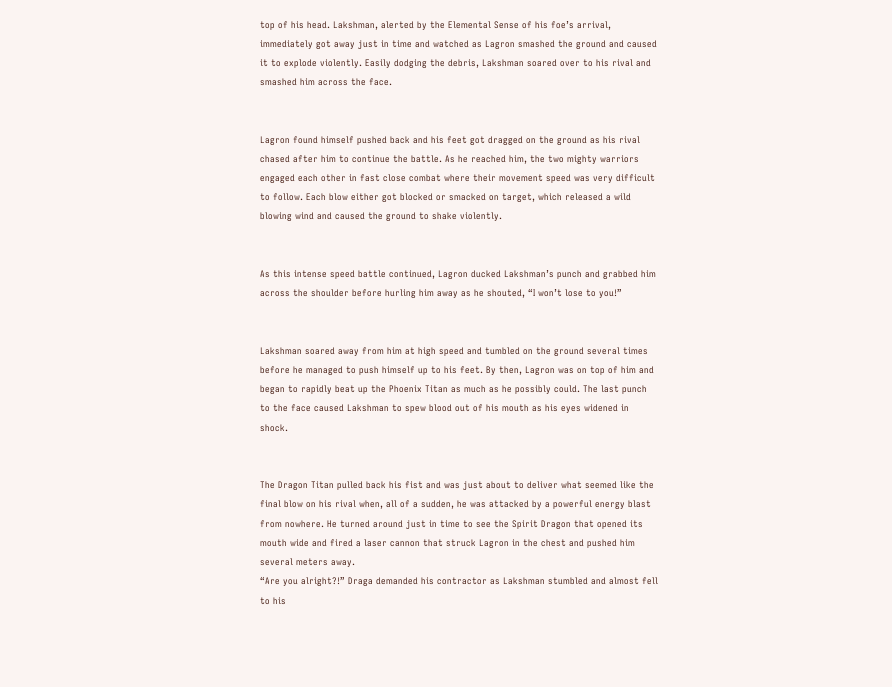top of his head. Lakshman, alerted by the Elemental Sense of his foe’s arrival, immediately got away just in time and watched as Lagron smashed the ground and caused it to explode violently. Easily dodging the debris, Lakshman soared over to his rival and smashed him across the face.


Lagron found himself pushed back and his feet got dragged on the ground as his rival chased after him to continue the battle. As he reached him, the two mighty warriors engaged each other in fast close combat where their movement speed was very difficult to follow. Each blow either got blocked or smacked on target, which released a wild blowing wind and caused the ground to shake violently.


As this intense speed battle continued, Lagron ducked Lakshman’s punch and grabbed him across the shoulder before hurling him away as he shouted, “I won’t lose to you!”


Lakshman soared away from him at high speed and tumbled on the ground several times before he managed to push himself up to his feet. By then, Lagron was on top of him and began to rapidly beat up the Phoenix Titan as much as he possibly could. The last punch to the face caused Lakshman to spew blood out of his mouth as his eyes widened in shock.


The Dragon Titan pulled back his fist and was just about to deliver what seemed like the final blow on his rival when, all of a sudden, he was attacked by a powerful energy blast from nowhere. He turned around just in time to see the Spirit Dragon that opened its mouth wide and fired a laser cannon that struck Lagron in the chest and pushed him several meters away.
“Are you alright?!” Draga demanded his contractor as Lakshman stumbled and almost fell to his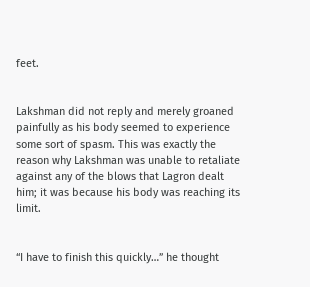feet.


Lakshman did not reply and merely groaned painfully as his body seemed to experience some sort of spasm. This was exactly the reason why Lakshman was unable to retaliate against any of the blows that Lagron dealt him; it was because his body was reaching its limit.


“I have to finish this quickly…” he thought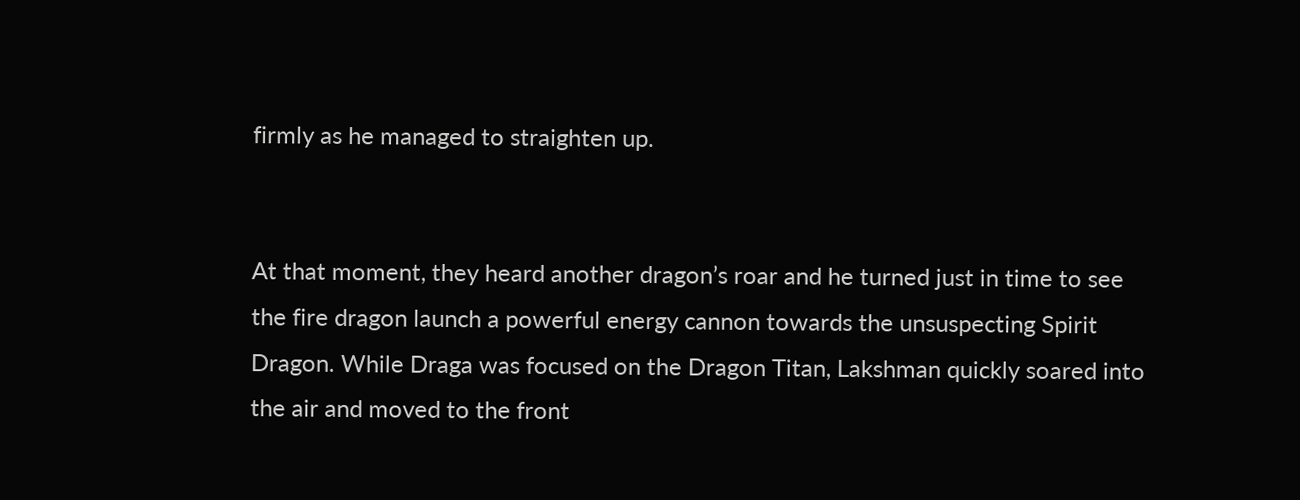firmly as he managed to straighten up.


At that moment, they heard another dragon’s roar and he turned just in time to see the fire dragon launch a powerful energy cannon towards the unsuspecting Spirit Dragon. While Draga was focused on the Dragon Titan, Lakshman quickly soared into the air and moved to the front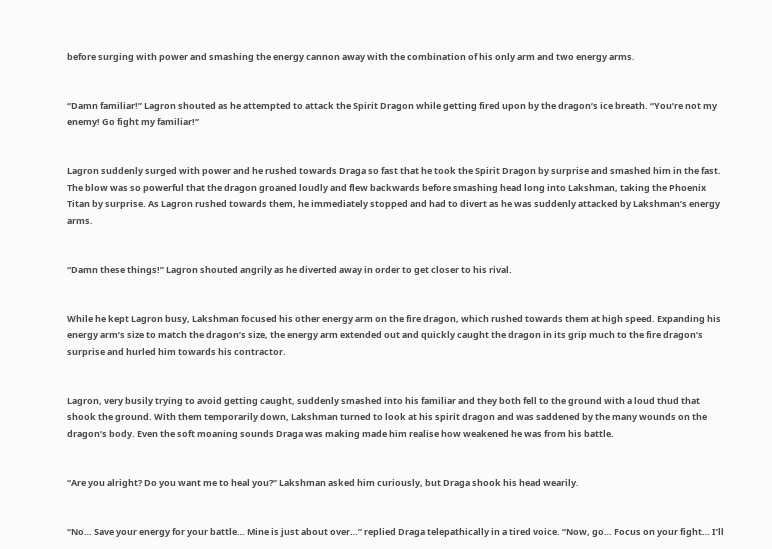before surging with power and smashing the energy cannon away with the combination of his only arm and two energy arms.


“Damn familiar!” Lagron shouted as he attempted to attack the Spirit Dragon while getting fired upon by the dragon’s ice breath. “You’re not my enemy! Go fight my familiar!”


Lagron suddenly surged with power and he rushed towards Draga so fast that he took the Spirit Dragon by surprise and smashed him in the fast. The blow was so powerful that the dragon groaned loudly and flew backwards before smashing head long into Lakshman, taking the Phoenix Titan by surprise. As Lagron rushed towards them, he immediately stopped and had to divert as he was suddenly attacked by Lakshman’s energy arms.


“Damn these things!” Lagron shouted angrily as he diverted away in order to get closer to his rival.


While he kept Lagron busy, Lakshman focused his other energy arm on the fire dragon, which rushed towards them at high speed. Expanding his energy arm’s size to match the dragon’s size, the energy arm extended out and quickly caught the dragon in its grip much to the fire dragon’s surprise and hurled him towards his contractor.


Lagron, very busily trying to avoid getting caught, suddenly smashed into his familiar and they both fell to the ground with a loud thud that shook the ground. With them temporarily down, Lakshman turned to look at his spirit dragon and was saddened by the many wounds on the dragon’s body. Even the soft moaning sounds Draga was making made him realise how weakened he was from his battle.


“Are you alright? Do you want me to heal you?” Lakshman asked him curiously, but Draga shook his head wearily.


“No… Save your energy for your battle… Mine is just about over…” replied Draga telepathically in a tired voice. “Now, go… Focus on your fight… I’ll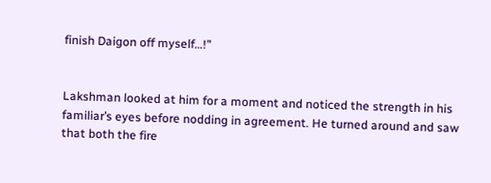finish Daigon off myself…!”


Lakshman looked at him for a moment and noticed the strength in his familiar’s eyes before nodding in agreement. He turned around and saw that both the fire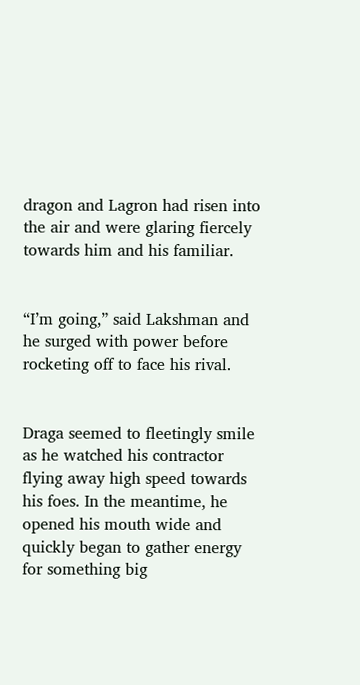dragon and Lagron had risen into the air and were glaring fiercely towards him and his familiar.


“I’m going,” said Lakshman and he surged with power before rocketing off to face his rival.


Draga seemed to fleetingly smile as he watched his contractor flying away high speed towards his foes. In the meantime, he opened his mouth wide and quickly began to gather energy for something big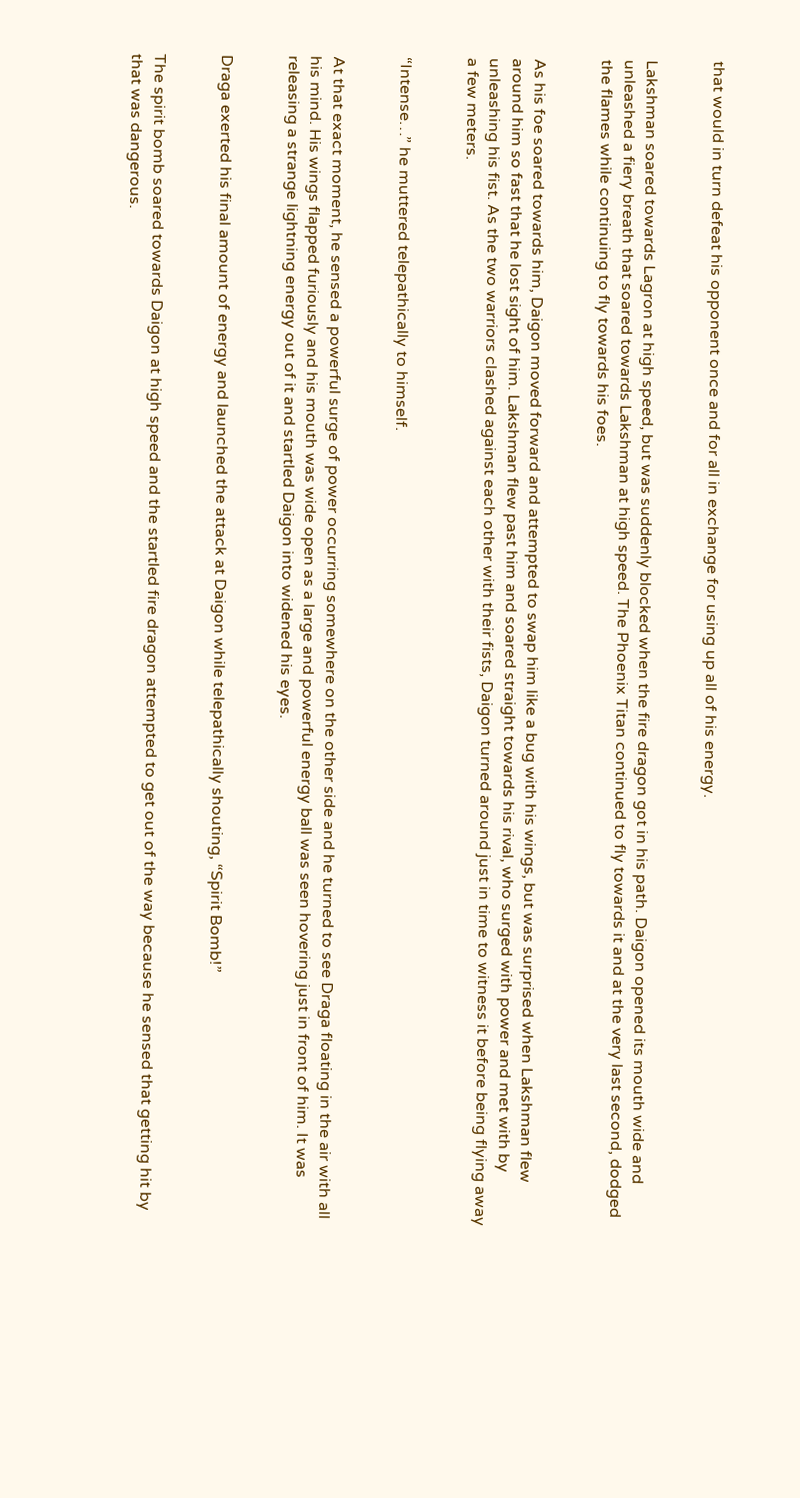that would in turn defeat his opponent once and for all in exchange for using up all of his energy.


Lakshman soared towards Lagron at high speed, but was suddenly blocked when the fire dragon got in his path. Daigon opened its mouth wide and unleashed a fiery breath that soared towards Lakshman at high speed. The Phoenix Titan continued to fly towards it and at the very last second, dodged the flames while continuing to fly towards his foes.


As his foe soared towards him, Daigon moved forward and attempted to swap him like a bug with his wings, but was surprised when Lakshman flew around him so fast that he lost sight of him. Lakshman flew past him and soared straight towards his rival, who surged with power and met with by unleashing his fist. As the two warriors clashed against each other with their fists, Daigon turned around just in time to witness it before being flying away a few meters.


“Intense…” he muttered telepathically to himself.


At that exact moment, he sensed a powerful surge of power occurring somewhere on the other side and he turned to see Draga floating in the air with all his mind. His wings flapped furiously and his mouth was wide open as a large and powerful energy ball was seen hovering just in front of him. It was releasing a strange lightning energy out of it and startled Daigon into widened his eyes.


Draga exerted his final amount of energy and launched the attack at Daigon while telepathically shouting, “Spirit Bomb!”


The spirit bomb soared towards Daigon at high speed and the startled fire dragon attempted to get out of the way because he sensed that getting hit by that was dangerous.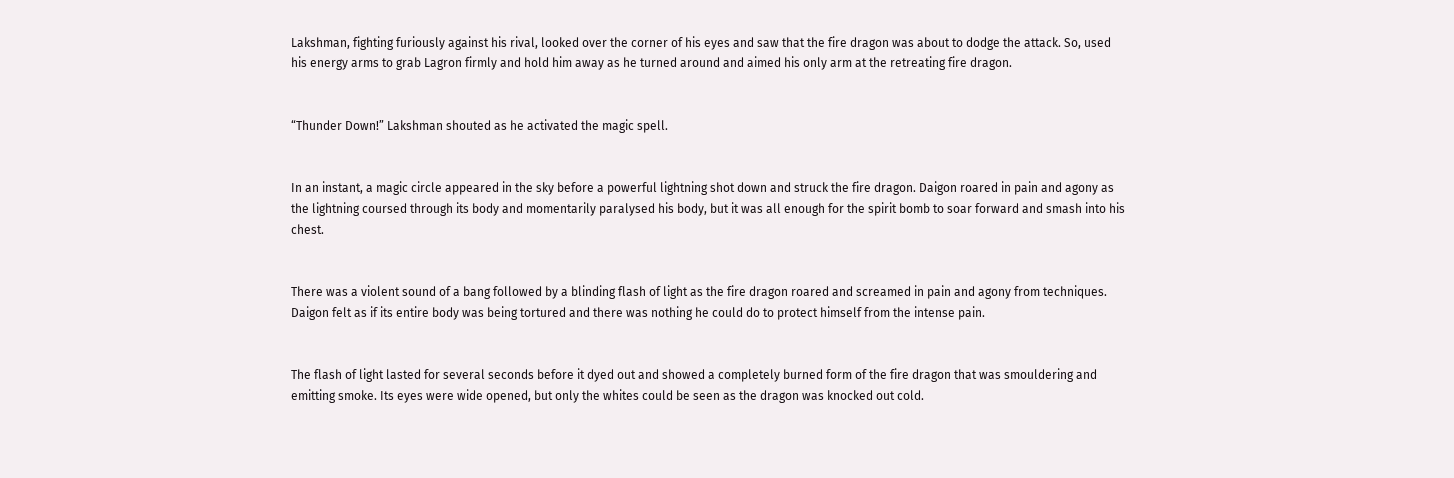Lakshman, fighting furiously against his rival, looked over the corner of his eyes and saw that the fire dragon was about to dodge the attack. So, used his energy arms to grab Lagron firmly and hold him away as he turned around and aimed his only arm at the retreating fire dragon.


“Thunder Down!” Lakshman shouted as he activated the magic spell.


In an instant, a magic circle appeared in the sky before a powerful lightning shot down and struck the fire dragon. Daigon roared in pain and agony as the lightning coursed through its body and momentarily paralysed his body, but it was all enough for the spirit bomb to soar forward and smash into his chest.


There was a violent sound of a bang followed by a blinding flash of light as the fire dragon roared and screamed in pain and agony from techniques. Daigon felt as if its entire body was being tortured and there was nothing he could do to protect himself from the intense pain.


The flash of light lasted for several seconds before it dyed out and showed a completely burned form of the fire dragon that was smouldering and emitting smoke. Its eyes were wide opened, but only the whites could be seen as the dragon was knocked out cold.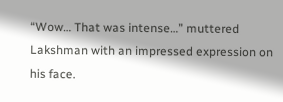“Wow… That was intense…” muttered Lakshman with an impressed expression on his face.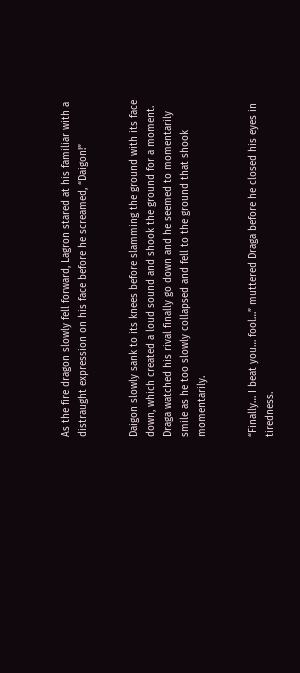As the fire dragon slowly fell forward, Lagron stared at his familiar with a distraught expression on his face before he screamed, “Daigon!”


Daigon slowly sank to its knees before slamming the ground with its face down, which created a loud sound and shook the ground for a moment. Draga watched his rival finally go down and he seemed to momentarily smile as he too slowly collapsed and fell to the ground that shook momentarily.


“Finally… I beat you… fool…” muttered Draga before he closed his eyes in tiredness.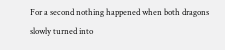For a second nothing happened when both dragons slowly turned into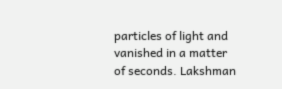particles of light and vanished in a matter of seconds. Lakshman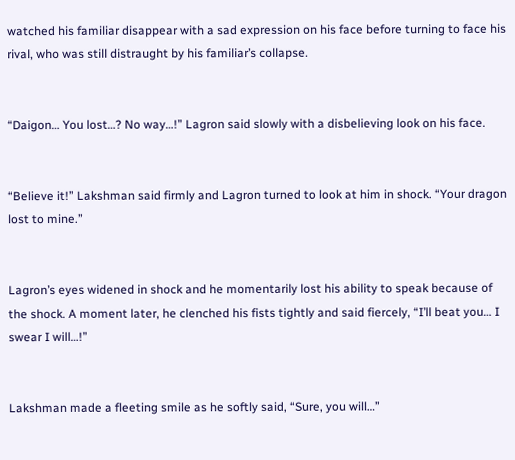watched his familiar disappear with a sad expression on his face before turning to face his rival, who was still distraught by his familiar’s collapse.


“Daigon… You lost…? No way…!” Lagron said slowly with a disbelieving look on his face.


“Believe it!” Lakshman said firmly and Lagron turned to look at him in shock. “Your dragon lost to mine.”


Lagron’s eyes widened in shock and he momentarily lost his ability to speak because of the shock. A moment later, he clenched his fists tightly and said fiercely, “I’ll beat you… I swear I will…!”


Lakshman made a fleeting smile as he softly said, “Sure, you will…”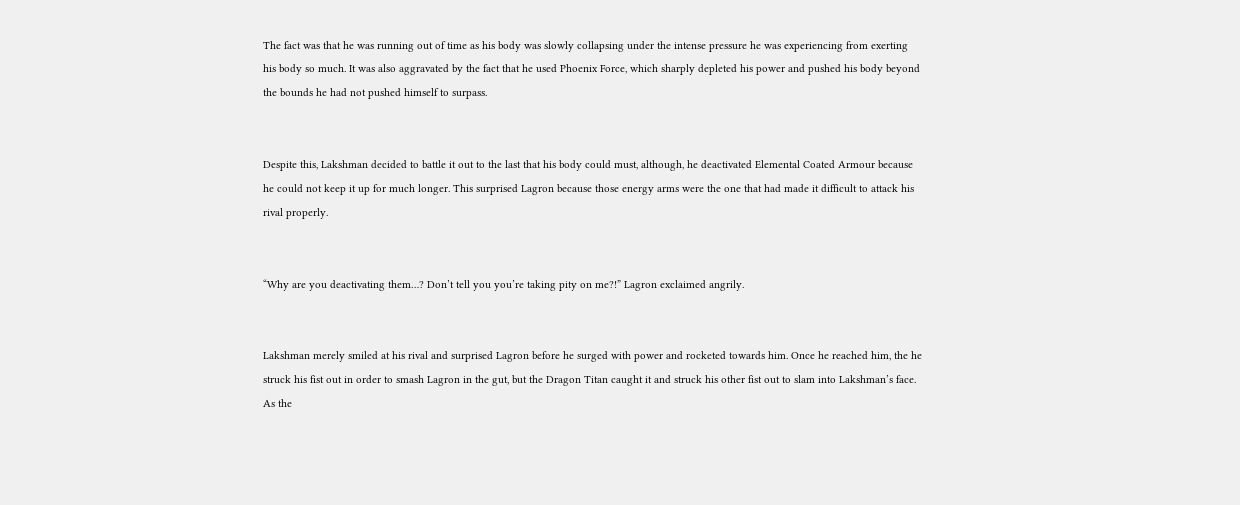The fact was that he was running out of time as his body was slowly collapsing under the intense pressure he was experiencing from exerting his body so much. It was also aggravated by the fact that he used Phoenix Force, which sharply depleted his power and pushed his body beyond the bounds he had not pushed himself to surpass.


Despite this, Lakshman decided to battle it out to the last that his body could must, although, he deactivated Elemental Coated Armour because he could not keep it up for much longer. This surprised Lagron because those energy arms were the one that had made it difficult to attack his rival properly.


“Why are you deactivating them…? Don’t tell you you’re taking pity on me?!” Lagron exclaimed angrily.


Lakshman merely smiled at his rival and surprised Lagron before he surged with power and rocketed towards him. Once he reached him, the he struck his fist out in order to smash Lagron in the gut, but the Dragon Titan caught it and struck his other fist out to slam into Lakshman’s face. As the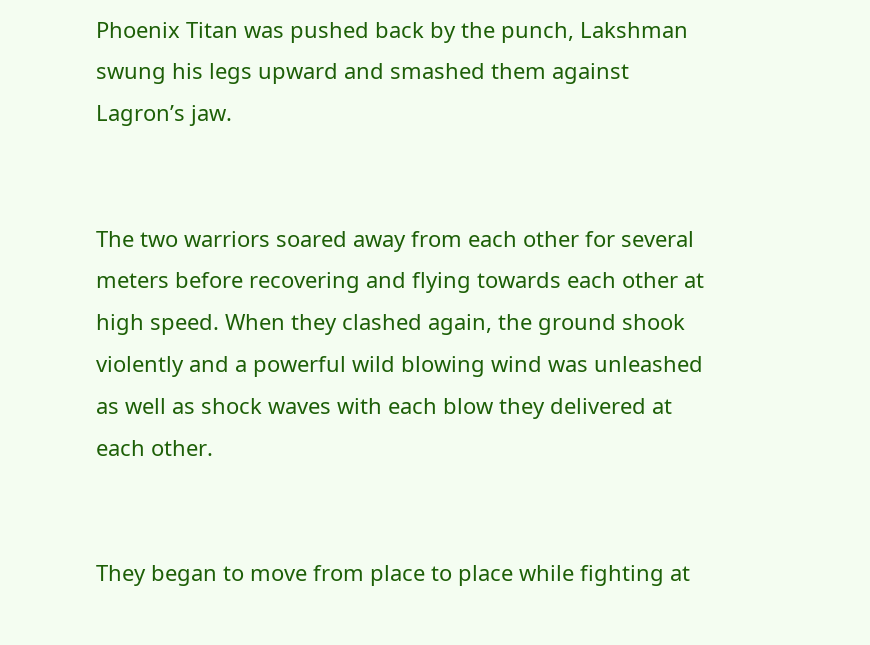Phoenix Titan was pushed back by the punch, Lakshman swung his legs upward and smashed them against Lagron’s jaw.


The two warriors soared away from each other for several meters before recovering and flying towards each other at high speed. When they clashed again, the ground shook violently and a powerful wild blowing wind was unleashed as well as shock waves with each blow they delivered at each other.


They began to move from place to place while fighting at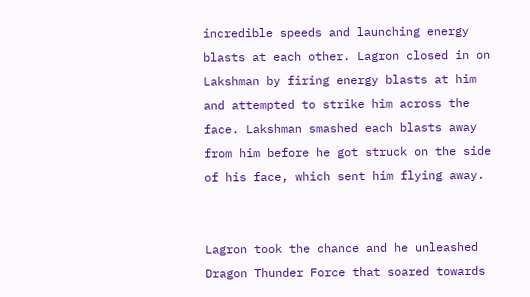incredible speeds and launching energy blasts at each other. Lagron closed in on Lakshman by firing energy blasts at him and attempted to strike him across the face. Lakshman smashed each blasts away from him before he got struck on the side of his face, which sent him flying away.


Lagron took the chance and he unleashed Dragon Thunder Force that soared towards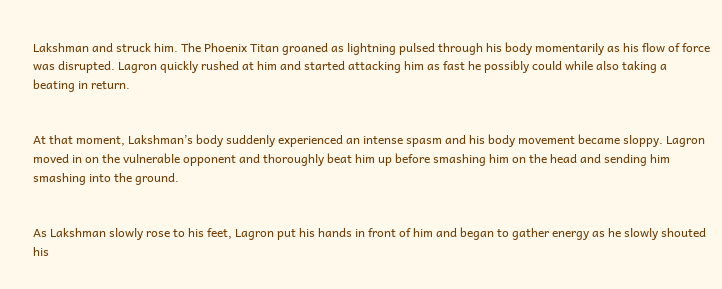Lakshman and struck him. The Phoenix Titan groaned as lightning pulsed through his body momentarily as his flow of force was disrupted. Lagron quickly rushed at him and started attacking him as fast he possibly could while also taking a beating in return.


At that moment, Lakshman’s body suddenly experienced an intense spasm and his body movement became sloppy. Lagron moved in on the vulnerable opponent and thoroughly beat him up before smashing him on the head and sending him smashing into the ground.


As Lakshman slowly rose to his feet, Lagron put his hands in front of him and began to gather energy as he slowly shouted his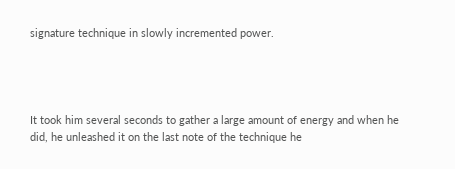signature technique in slowly incremented power.




It took him several seconds to gather a large amount of energy and when he did, he unleashed it on the last note of the technique he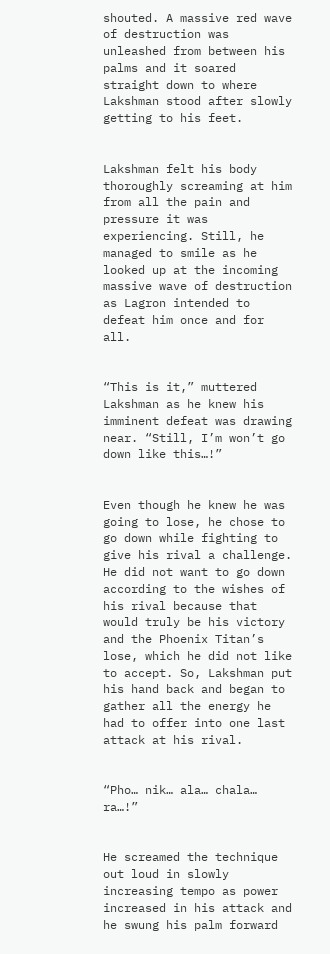shouted. A massive red wave of destruction was unleashed from between his palms and it soared straight down to where Lakshman stood after slowly getting to his feet.


Lakshman felt his body thoroughly screaming at him from all the pain and pressure it was experiencing. Still, he managed to smile as he looked up at the incoming massive wave of destruction as Lagron intended to defeat him once and for all.


“This is it,” muttered Lakshman as he knew his imminent defeat was drawing near. “Still, I’m won’t go down like this…!”


Even though he knew he was going to lose, he chose to go down while fighting to give his rival a challenge. He did not want to go down according to the wishes of his rival because that would truly be his victory and the Phoenix Titan’s lose, which he did not like to accept. So, Lakshman put his hand back and began to gather all the energy he had to offer into one last attack at his rival.


“Pho… nik… ala… chala… ra…!”


He screamed the technique out loud in slowly increasing tempo as power increased in his attack and he swung his palm forward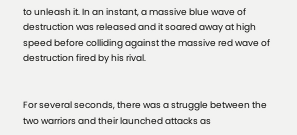to unleash it. In an instant, a massive blue wave of destruction was released and it soared away at high speed before colliding against the massive red wave of destruction fired by his rival.


For several seconds, there was a struggle between the two warriors and their launched attacks as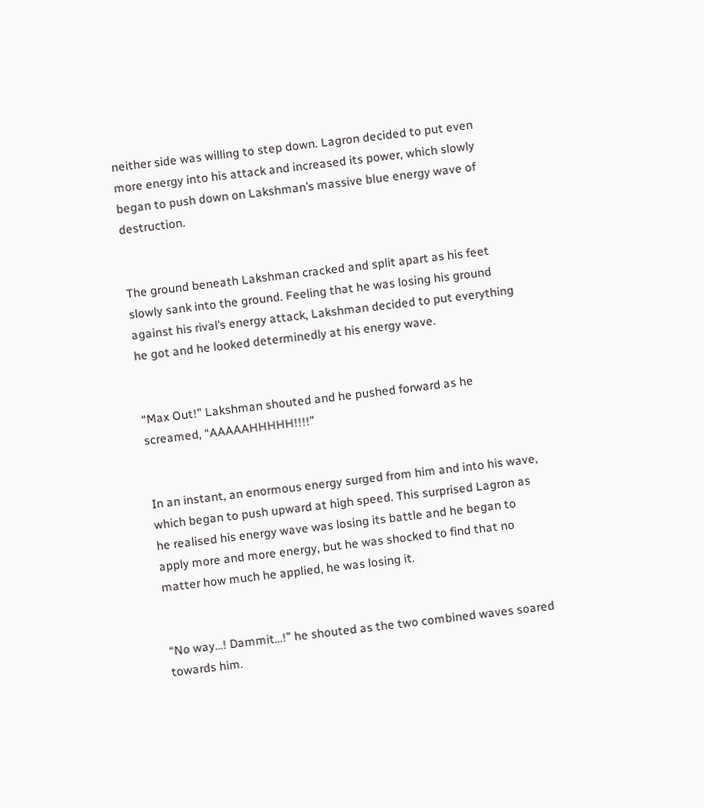neither side was willing to step down. Lagron decided to put even more energy into his attack and increased its power, which slowly began to push down on Lakshman’s massive blue energy wave of destruction.


The ground beneath Lakshman cracked and split apart as his feet slowly sank into the ground. Feeling that he was losing his ground against his rival’s energy attack, Lakshman decided to put everything he got and he looked determinedly at his energy wave.


“Max Out!” Lakshman shouted and he pushed forward as he screamed, “AAAAAHHHHH!!!!”


In an instant, an enormous energy surged from him and into his wave, which began to push upward at high speed. This surprised Lagron as he realised his energy wave was losing its battle and he began to apply more and more energy, but he was shocked to find that no matter how much he applied, he was losing it.


“No way…! Dammit…!” he shouted as the two combined waves soared towards him.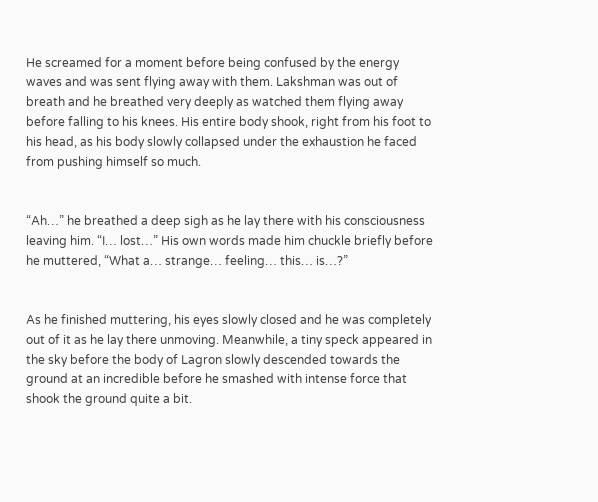He screamed for a moment before being confused by the energy waves and was sent flying away with them. Lakshman was out of breath and he breathed very deeply as watched them flying away before falling to his knees. His entire body shook, right from his foot to his head, as his body slowly collapsed under the exhaustion he faced from pushing himself so much.


“Ah…” he breathed a deep sigh as he lay there with his consciousness leaving him. “I… lost…” His own words made him chuckle briefly before he muttered, “What a… strange… feeling… this… is…?”


As he finished muttering, his eyes slowly closed and he was completely out of it as he lay there unmoving. Meanwhile, a tiny speck appeared in the sky before the body of Lagron slowly descended towards the ground at an incredible before he smashed with intense force that shook the ground quite a bit.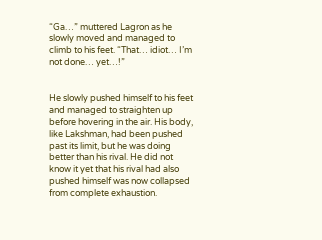“Ga…” muttered Lagron as he slowly moved and managed to climb to his feet. “That… idiot… I’m not done… yet…!”


He slowly pushed himself to his feet and managed to straighten up before hovering in the air. His body, like Lakshman, had been pushed past its limit, but he was doing better than his rival. He did not know it yet that his rival had also pushed himself was now collapsed from complete exhaustion.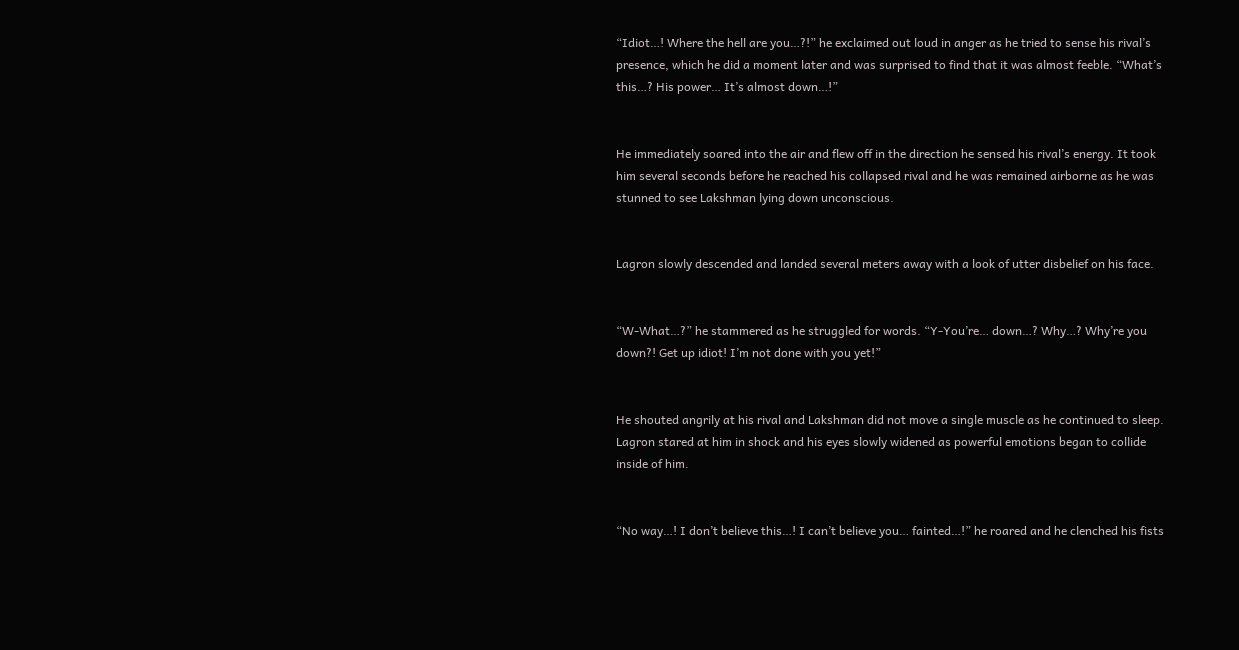“Idiot…! Where the hell are you…?!” he exclaimed out loud in anger as he tried to sense his rival’s presence, which he did a moment later and was surprised to find that it was almost feeble. “What’s this…? His power… It’s almost down…!”


He immediately soared into the air and flew off in the direction he sensed his rival’s energy. It took him several seconds before he reached his collapsed rival and he was remained airborne as he was stunned to see Lakshman lying down unconscious.


Lagron slowly descended and landed several meters away with a look of utter disbelief on his face.


“W-What…?” he stammered as he struggled for words. “Y-You’re… down…? Why…? Why’re you down?! Get up idiot! I’m not done with you yet!”


He shouted angrily at his rival and Lakshman did not move a single muscle as he continued to sleep. Lagron stared at him in shock and his eyes slowly widened as powerful emotions began to collide inside of him.


“No way…! I don’t believe this…! I can’t believe you… fainted…!” he roared and he clenched his fists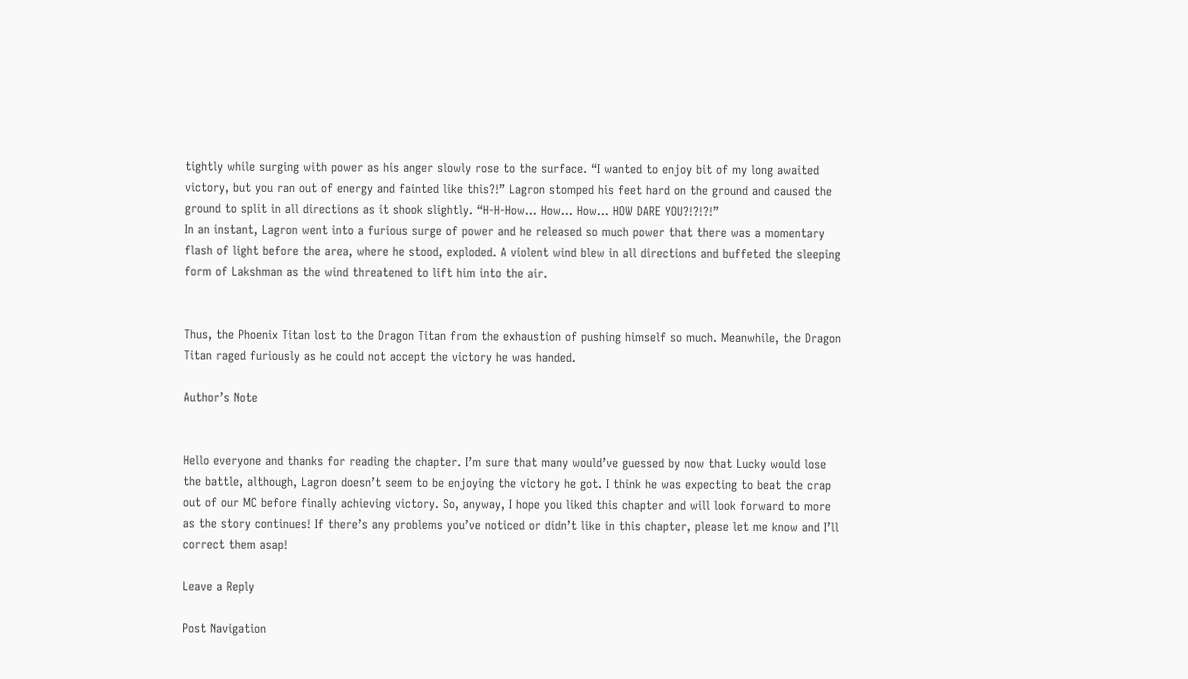tightly while surging with power as his anger slowly rose to the surface. “I wanted to enjoy bit of my long awaited victory, but you ran out of energy and fainted like this?!” Lagron stomped his feet hard on the ground and caused the ground to split in all directions as it shook slightly. “H-H-How… How… How… HOW DARE YOU?!?!?!”
In an instant, Lagron went into a furious surge of power and he released so much power that there was a momentary flash of light before the area, where he stood, exploded. A violent wind blew in all directions and buffeted the sleeping form of Lakshman as the wind threatened to lift him into the air.


Thus, the Phoenix Titan lost to the Dragon Titan from the exhaustion of pushing himself so much. Meanwhile, the Dragon Titan raged furiously as he could not accept the victory he was handed.

Author’s Note


Hello everyone and thanks for reading the chapter. I’m sure that many would’ve guessed by now that Lucky would lose the battle, although, Lagron doesn’t seem to be enjoying the victory he got. I think he was expecting to beat the crap out of our MC before finally achieving victory. So, anyway, I hope you liked this chapter and will look forward to more as the story continues! If there’s any problems you’ve noticed or didn’t like in this chapter, please let me know and I’ll correct them asap!

Leave a Reply

Post Navigation